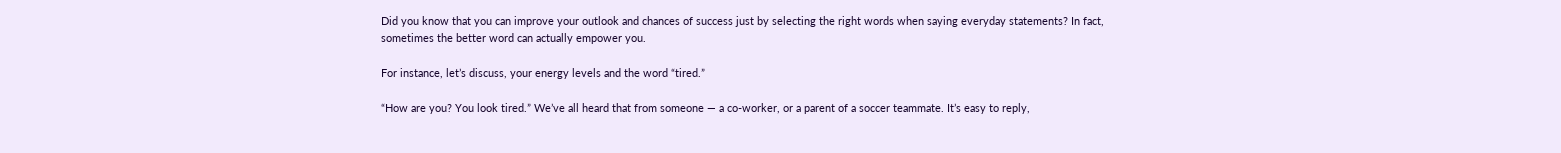Did you know that you can improve your outlook and chances of success just by selecting the right words when saying everyday statements? In fact, sometimes the better word can actually empower you.

For instance, let’s discuss, your energy levels and the word “tired.”

“How are you? You look tired.” We’ve all heard that from someone — a co-worker, or a parent of a soccer teammate. It’s easy to reply,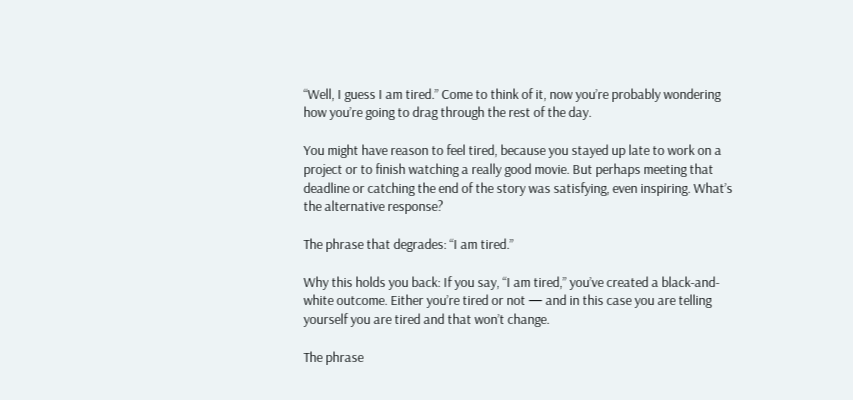“Well, I guess I am tired.” Come to think of it, now you’re probably wondering how you’re going to drag through the rest of the day.

You might have reason to feel tired, because you stayed up late to work on a project or to finish watching a really good movie. But perhaps meeting that deadline or catching the end of the story was satisfying, even inspiring. What’s the alternative response?

The phrase that degrades: “I am tired.”

Why this holds you back: If you say, “I am tired,” you’ve created a black-and-white outcome. Either you’re tired or not — and in this case you are telling yourself you are tired and that won’t change.

The phrase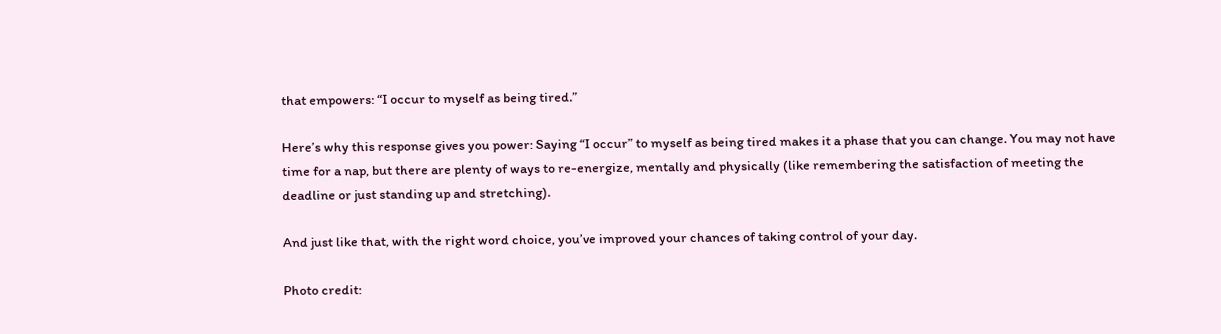that empowers: “I occur to myself as being tired.”

Here’s why this response gives you power: Saying “I occur” to myself as being tired makes it a phase that you can change. You may not have time for a nap, but there are plenty of ways to re-energize, mentally and physically (like remembering the satisfaction of meeting the deadline or just standing up and stretching).

And just like that, with the right word choice, you’ve improved your chances of taking control of your day.

Photo credit: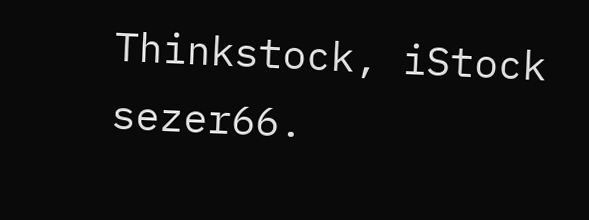Thinkstock, iStock sezer66.